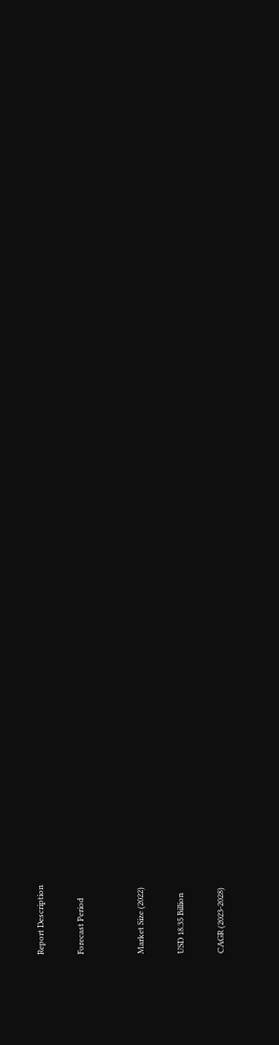Report Description

Forecast Period


Market Size (2022)

USD 18.35 Billion

CAGR (2023-2028)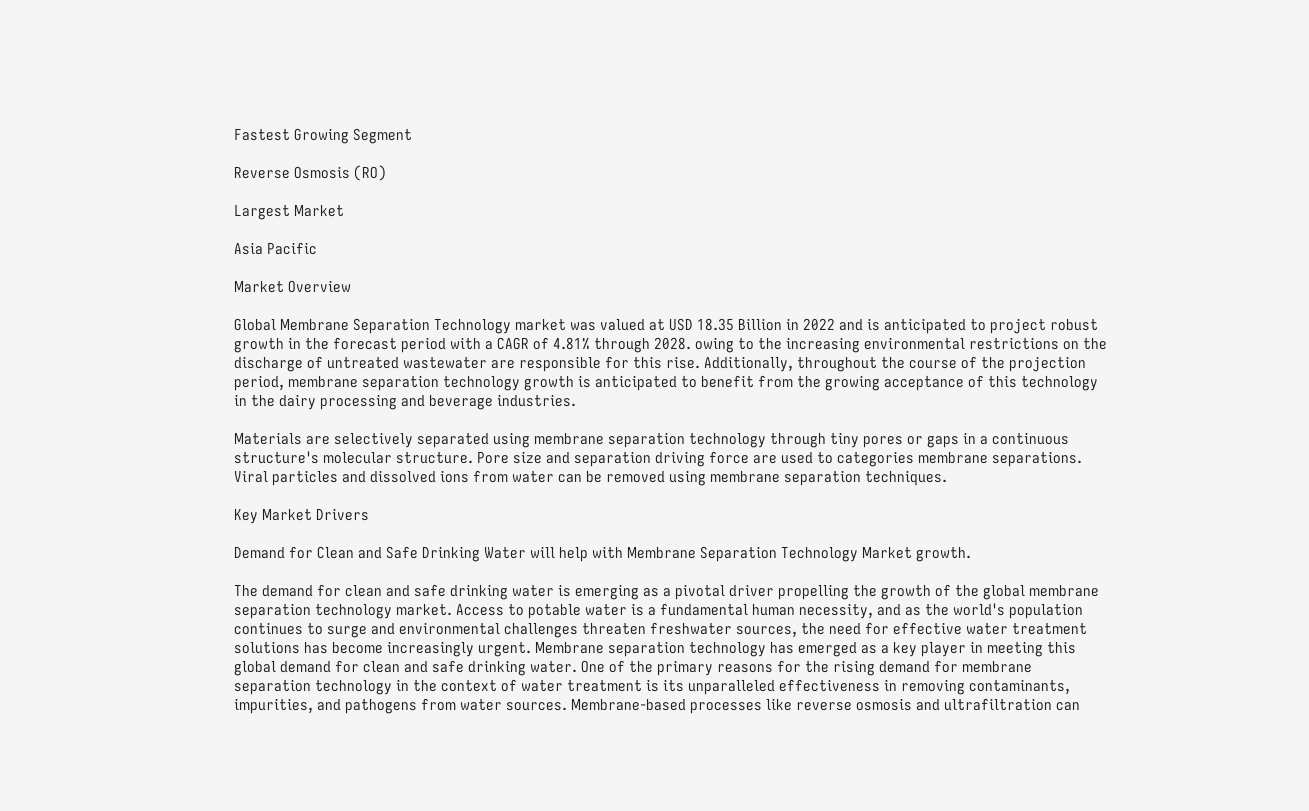Fastest Growing Segment

Reverse Osmosis (RO)

Largest Market

Asia Pacific

Market Overview

Global Membrane Separation Technology market was valued at USD 18.35 Billion in 2022 and is anticipated to project robust growth in the forecast period with a CAGR of 4.81% through 2028. owing to the increasing environmental restrictions on the discharge of untreated wastewater are responsible for this rise. Additionally, throughout the course of the projection period, membrane separation technology growth is anticipated to benefit from the growing acceptance of this technology in the dairy processing and beverage industries.

Materials are selectively separated using membrane separation technology through tiny pores or gaps in a continuous structure's molecular structure. Pore size and separation driving force are used to categories membrane separations. Viral particles and dissolved ions from water can be removed using membrane separation techniques.

Key Market Drivers

Demand for Clean and Safe Drinking Water will help with Membrane Separation Technology Market growth.

The demand for clean and safe drinking water is emerging as a pivotal driver propelling the growth of the global membrane separation technology market. Access to potable water is a fundamental human necessity, and as the world's population continues to surge and environmental challenges threaten freshwater sources, the need for effective water treatment solutions has become increasingly urgent. Membrane separation technology has emerged as a key player in meeting this global demand for clean and safe drinking water. One of the primary reasons for the rising demand for membrane separation technology in the context of water treatment is its unparalleled effectiveness in removing contaminants, impurities, and pathogens from water sources. Membrane-based processes like reverse osmosis and ultrafiltration can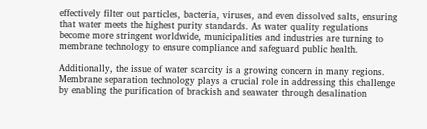effectively filter out particles, bacteria, viruses, and even dissolved salts, ensuring that water meets the highest purity standards. As water quality regulations become more stringent worldwide, municipalities and industries are turning to membrane technology to ensure compliance and safeguard public health.

Additionally, the issue of water scarcity is a growing concern in many regions. Membrane separation technology plays a crucial role in addressing this challenge by enabling the purification of brackish and seawater through desalination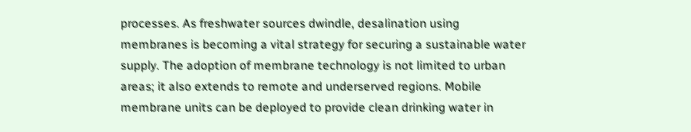processes. As freshwater sources dwindle, desalination using membranes is becoming a vital strategy for securing a sustainable water supply. The adoption of membrane technology is not limited to urban areas; it also extends to remote and underserved regions. Mobile membrane units can be deployed to provide clean drinking water in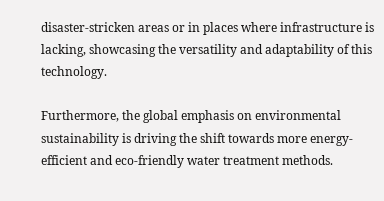disaster-stricken areas or in places where infrastructure is lacking, showcasing the versatility and adaptability of this technology.

Furthermore, the global emphasis on environmental sustainability is driving the shift towards more energy-efficient and eco-friendly water treatment methods.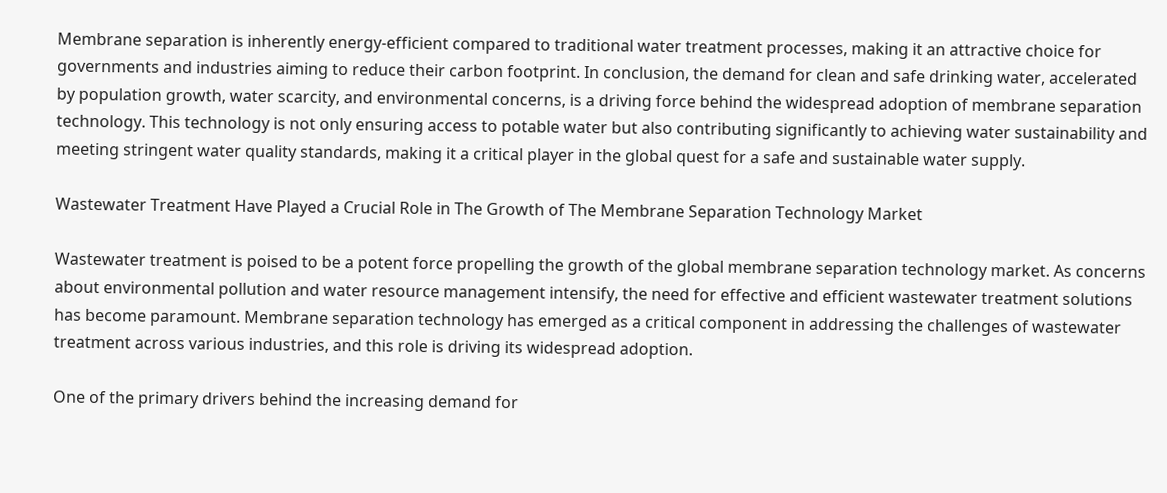Membrane separation is inherently energy-efficient compared to traditional water treatment processes, making it an attractive choice for governments and industries aiming to reduce their carbon footprint. In conclusion, the demand for clean and safe drinking water, accelerated by population growth, water scarcity, and environmental concerns, is a driving force behind the widespread adoption of membrane separation technology. This technology is not only ensuring access to potable water but also contributing significantly to achieving water sustainability and meeting stringent water quality standards, making it a critical player in the global quest for a safe and sustainable water supply.

Wastewater Treatment Have Played a Crucial Role in The Growth of The Membrane Separation Technology Market

Wastewater treatment is poised to be a potent force propelling the growth of the global membrane separation technology market. As concerns about environmental pollution and water resource management intensify, the need for effective and efficient wastewater treatment solutions has become paramount. Membrane separation technology has emerged as a critical component in addressing the challenges of wastewater treatment across various industries, and this role is driving its widespread adoption.

One of the primary drivers behind the increasing demand for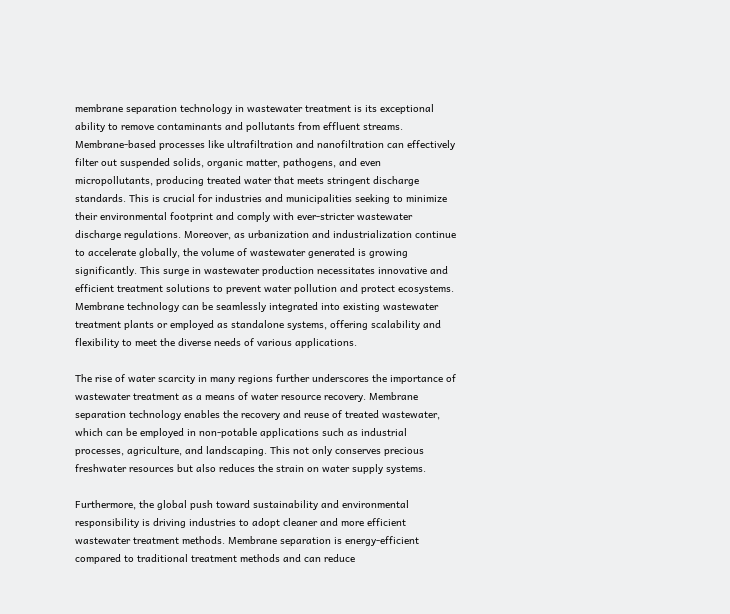membrane separation technology in wastewater treatment is its exceptional ability to remove contaminants and pollutants from effluent streams. Membrane-based processes like ultrafiltration and nanofiltration can effectively filter out suspended solids, organic matter, pathogens, and even micropollutants, producing treated water that meets stringent discharge standards. This is crucial for industries and municipalities seeking to minimize their environmental footprint and comply with ever-stricter wastewater discharge regulations. Moreover, as urbanization and industrialization continue to accelerate globally, the volume of wastewater generated is growing significantly. This surge in wastewater production necessitates innovative and efficient treatment solutions to prevent water pollution and protect ecosystems. Membrane technology can be seamlessly integrated into existing wastewater treatment plants or employed as standalone systems, offering scalability and flexibility to meet the diverse needs of various applications.

The rise of water scarcity in many regions further underscores the importance of wastewater treatment as a means of water resource recovery. Membrane separation technology enables the recovery and reuse of treated wastewater, which can be employed in non-potable applications such as industrial processes, agriculture, and landscaping. This not only conserves precious freshwater resources but also reduces the strain on water supply systems.

Furthermore, the global push toward sustainability and environmental responsibility is driving industries to adopt cleaner and more efficient wastewater treatment methods. Membrane separation is energy-efficient compared to traditional treatment methods and can reduce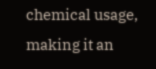chemical usage, making it an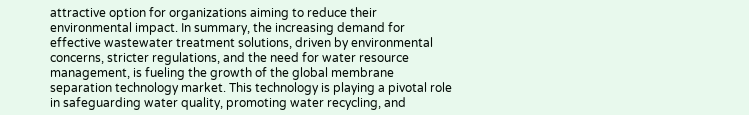attractive option for organizations aiming to reduce their environmental impact. In summary, the increasing demand for effective wastewater treatment solutions, driven by environmental concerns, stricter regulations, and the need for water resource management, is fueling the growth of the global membrane separation technology market. This technology is playing a pivotal role in safeguarding water quality, promoting water recycling, and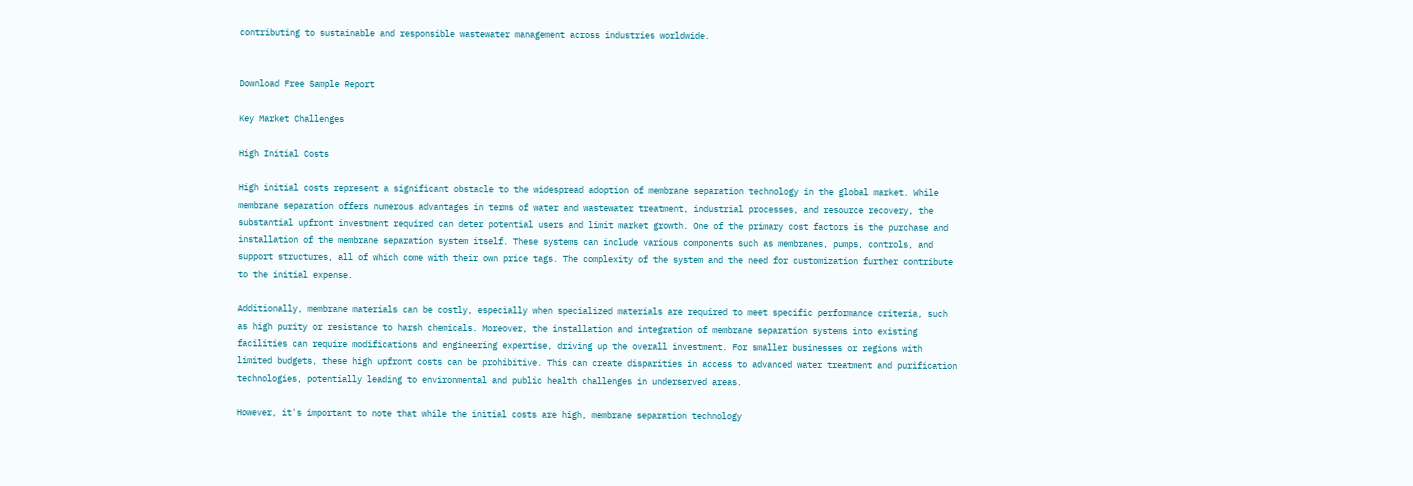contributing to sustainable and responsible wastewater management across industries worldwide.


Download Free Sample Report

Key Market Challenges

High Initial Costs

High initial costs represent a significant obstacle to the widespread adoption of membrane separation technology in the global market. While membrane separation offers numerous advantages in terms of water and wastewater treatment, industrial processes, and resource recovery, the substantial upfront investment required can deter potential users and limit market growth. One of the primary cost factors is the purchase and installation of the membrane separation system itself. These systems can include various components such as membranes, pumps, controls, and support structures, all of which come with their own price tags. The complexity of the system and the need for customization further contribute to the initial expense.

Additionally, membrane materials can be costly, especially when specialized materials are required to meet specific performance criteria, such as high purity or resistance to harsh chemicals. Moreover, the installation and integration of membrane separation systems into existing facilities can require modifications and engineering expertise, driving up the overall investment. For smaller businesses or regions with limited budgets, these high upfront costs can be prohibitive. This can create disparities in access to advanced water treatment and purification technologies, potentially leading to environmental and public health challenges in underserved areas.

However, it's important to note that while the initial costs are high, membrane separation technology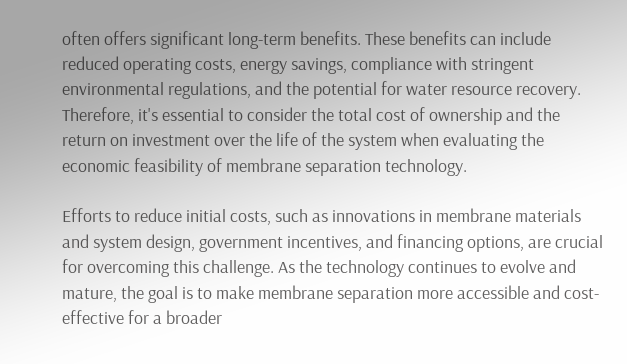often offers significant long-term benefits. These benefits can include reduced operating costs, energy savings, compliance with stringent environmental regulations, and the potential for water resource recovery. Therefore, it's essential to consider the total cost of ownership and the return on investment over the life of the system when evaluating the economic feasibility of membrane separation technology.

Efforts to reduce initial costs, such as innovations in membrane materials and system design, government incentives, and financing options, are crucial for overcoming this challenge. As the technology continues to evolve and mature, the goal is to make membrane separation more accessible and cost-effective for a broader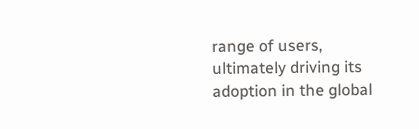range of users, ultimately driving its adoption in the global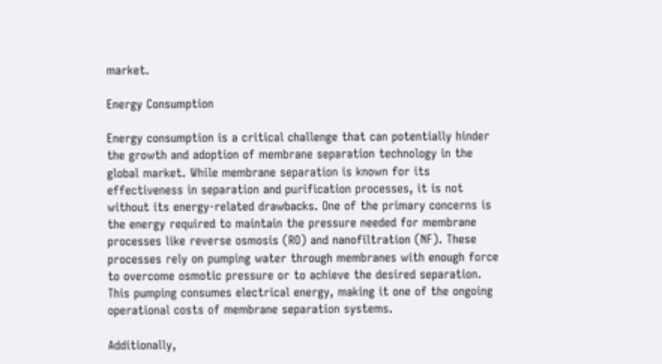market.

Energy Consumption

Energy consumption is a critical challenge that can potentially hinder the growth and adoption of membrane separation technology in the global market. While membrane separation is known for its effectiveness in separation and purification processes, it is not without its energy-related drawbacks. One of the primary concerns is the energy required to maintain the pressure needed for membrane processes like reverse osmosis (RO) and nanofiltration (NF). These processes rely on pumping water through membranes with enough force to overcome osmotic pressure or to achieve the desired separation. This pumping consumes electrical energy, making it one of the ongoing operational costs of membrane separation systems.

Additionally,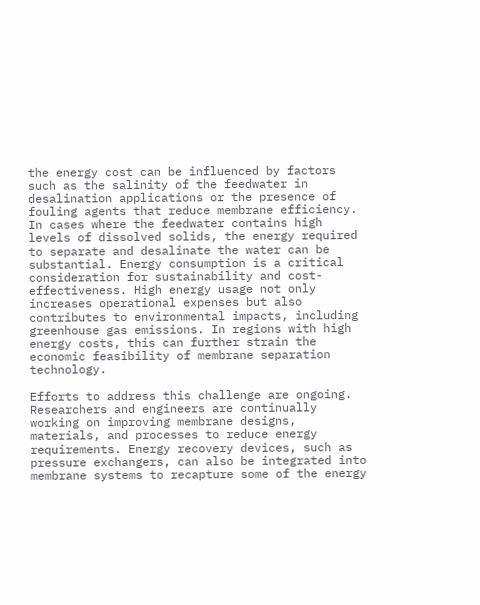the energy cost can be influenced by factors such as the salinity of the feedwater in desalination applications or the presence of fouling agents that reduce membrane efficiency. In cases where the feedwater contains high levels of dissolved solids, the energy required to separate and desalinate the water can be substantial. Energy consumption is a critical consideration for sustainability and cost-effectiveness. High energy usage not only increases operational expenses but also contributes to environmental impacts, including greenhouse gas emissions. In regions with high energy costs, this can further strain the economic feasibility of membrane separation technology.

Efforts to address this challenge are ongoing. Researchers and engineers are continually working on improving membrane designs, materials, and processes to reduce energy requirements. Energy recovery devices, such as pressure exchangers, can also be integrated into membrane systems to recapture some of the energy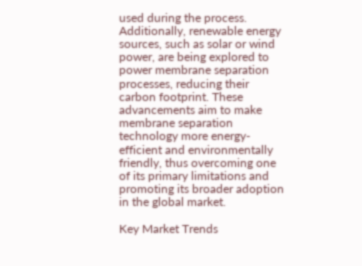used during the process. Additionally, renewable energy sources, such as solar or wind power, are being explored to power membrane separation processes, reducing their carbon footprint. These advancements aim to make membrane separation technology more energy-efficient and environmentally friendly, thus overcoming one of its primary limitations and promoting its broader adoption in the global market.

Key Market Trends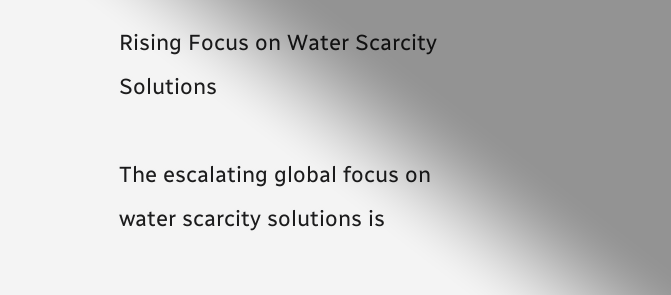Rising Focus on Water Scarcity Solutions

The escalating global focus on water scarcity solutions is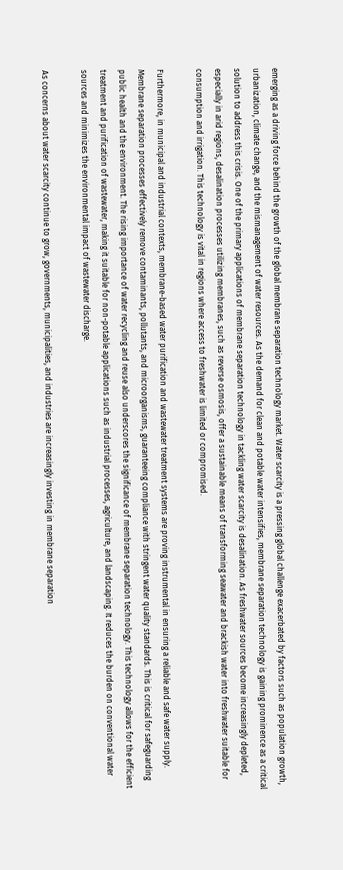emerging as a driving force behind the growth of the global membrane separation technology market. Water scarcity is a pressing global challenge exacerbated by factors such as population growth, urbanization, climate change, and the mismanagement of water resources. As the demand for clean and potable water intensifies, membrane separation technology is gaining prominence as a critical solution to address this crisis. One of the primary applications of membrane separation technology in tackling water scarcity is desalination. As freshwater sources become increasingly depleted, especially in arid regions, desalination processes utilizing membranes, such as reverse osmosis, offer a sustainable means of transforming seawater and brackish water into freshwater suitable for consumption and irrigation. This technology is vital in regions where access to freshwater is limited or compromised.

Furthermore, in municipal and industrial contexts, membrane-based water purification and wastewater treatment systems are proving instrumental in ensuring a reliable and safe water supply. Membrane separation processes effectively remove contaminants, pollutants, and microorganisms, guaranteeing compliance with stringent water quality standards. This is critical for safeguarding public health and the environment. The rising importance of water recycling and reuse also underscores the significance of membrane separation technology. This technology allows for the efficient treatment and purification of wastewater, making it suitable for non-potable applications such as industrial processes, agriculture, and landscaping. It reduces the burden on conventional water sources and minimizes the environmental impact of wastewater discharge.

As concerns about water scarcity continue to grow, governments, municipalities, and industries are increasingly investing in membrane separation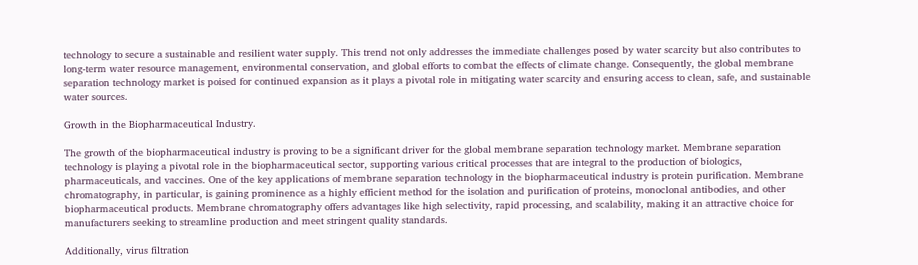technology to secure a sustainable and resilient water supply. This trend not only addresses the immediate challenges posed by water scarcity but also contributes to long-term water resource management, environmental conservation, and global efforts to combat the effects of climate change. Consequently, the global membrane separation technology market is poised for continued expansion as it plays a pivotal role in mitigating water scarcity and ensuring access to clean, safe, and sustainable water sources.

Growth in the Biopharmaceutical Industry.

The growth of the biopharmaceutical industry is proving to be a significant driver for the global membrane separation technology market. Membrane separation technology is playing a pivotal role in the biopharmaceutical sector, supporting various critical processes that are integral to the production of biologics, pharmaceuticals, and vaccines. One of the key applications of membrane separation technology in the biopharmaceutical industry is protein purification. Membrane chromatography, in particular, is gaining prominence as a highly efficient method for the isolation and purification of proteins, monoclonal antibodies, and other biopharmaceutical products. Membrane chromatography offers advantages like high selectivity, rapid processing, and scalability, making it an attractive choice for manufacturers seeking to streamline production and meet stringent quality standards.

Additionally, virus filtration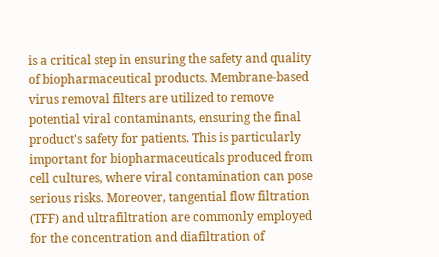is a critical step in ensuring the safety and quality of biopharmaceutical products. Membrane-based virus removal filters are utilized to remove potential viral contaminants, ensuring the final product's safety for patients. This is particularly important for biopharmaceuticals produced from cell cultures, where viral contamination can pose serious risks. Moreover, tangential flow filtration (TFF) and ultrafiltration are commonly employed for the concentration and diafiltration of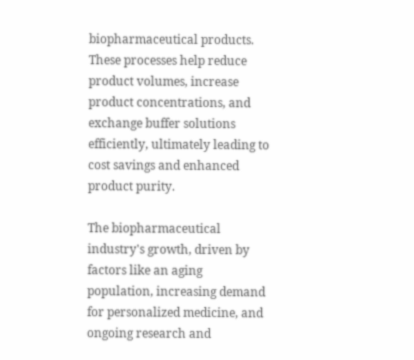biopharmaceutical products. These processes help reduce product volumes, increase product concentrations, and exchange buffer solutions efficiently, ultimately leading to cost savings and enhanced product purity.

The biopharmaceutical industry's growth, driven by factors like an aging population, increasing demand for personalized medicine, and ongoing research and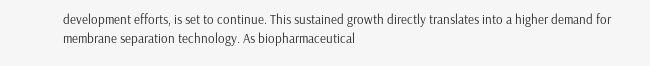development efforts, is set to continue. This sustained growth directly translates into a higher demand for membrane separation technology. As biopharmaceutical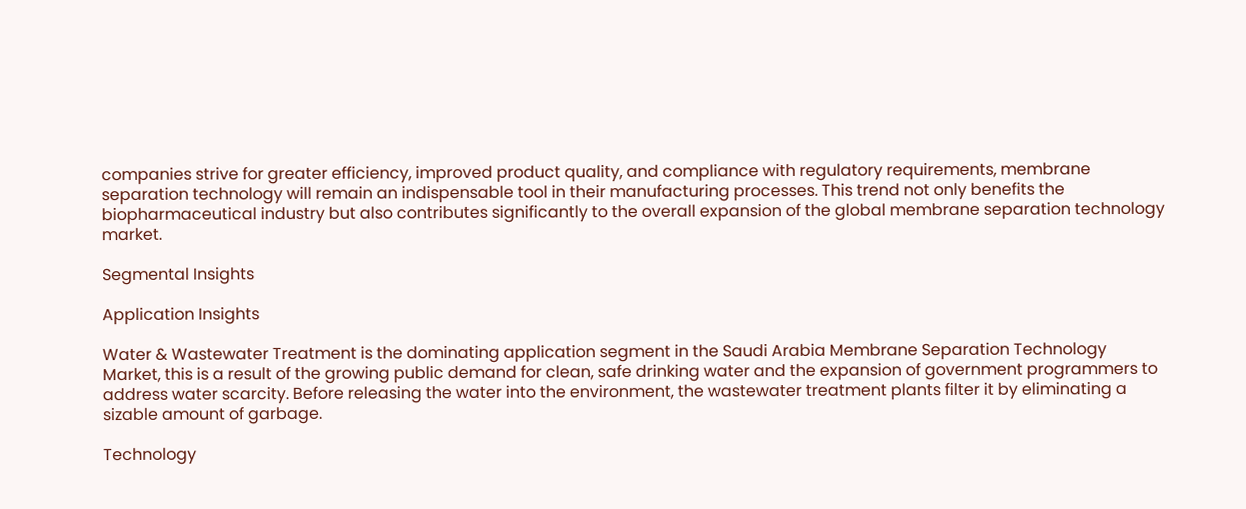companies strive for greater efficiency, improved product quality, and compliance with regulatory requirements, membrane separation technology will remain an indispensable tool in their manufacturing processes. This trend not only benefits the biopharmaceutical industry but also contributes significantly to the overall expansion of the global membrane separation technology market.

Segmental Insights

Application Insights

Water & Wastewater Treatment is the dominating application segment in the Saudi Arabia Membrane Separation Technology Market, this is a result of the growing public demand for clean, safe drinking water and the expansion of government programmers to address water scarcity. Before releasing the water into the environment, the wastewater treatment plants filter it by eliminating a sizable amount of garbage.

Technology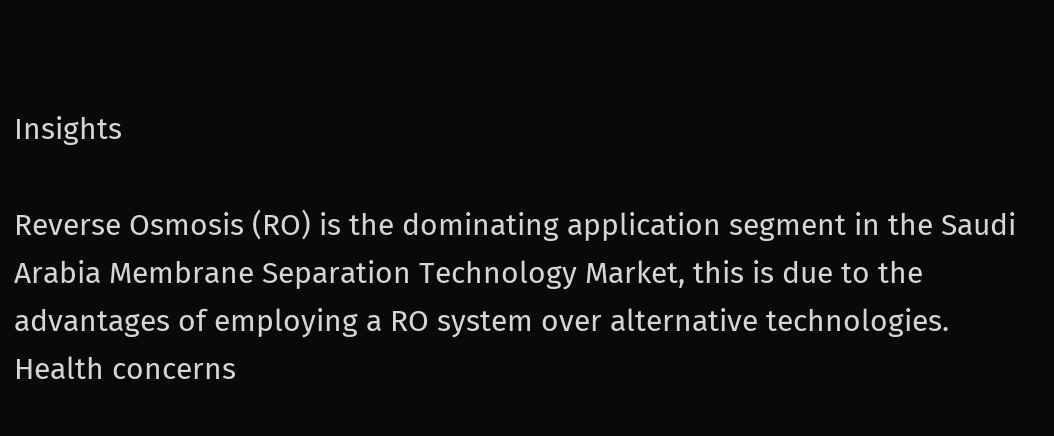Insights

Reverse Osmosis (RO) is the dominating application segment in the Saudi Arabia Membrane Separation Technology Market, this is due to the advantages of employing a RO system over alternative technologies. Health concerns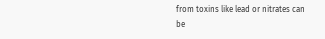from toxins like lead or nitrates can be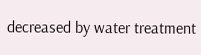decreased by water treatment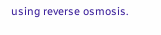using reverse osmosis.